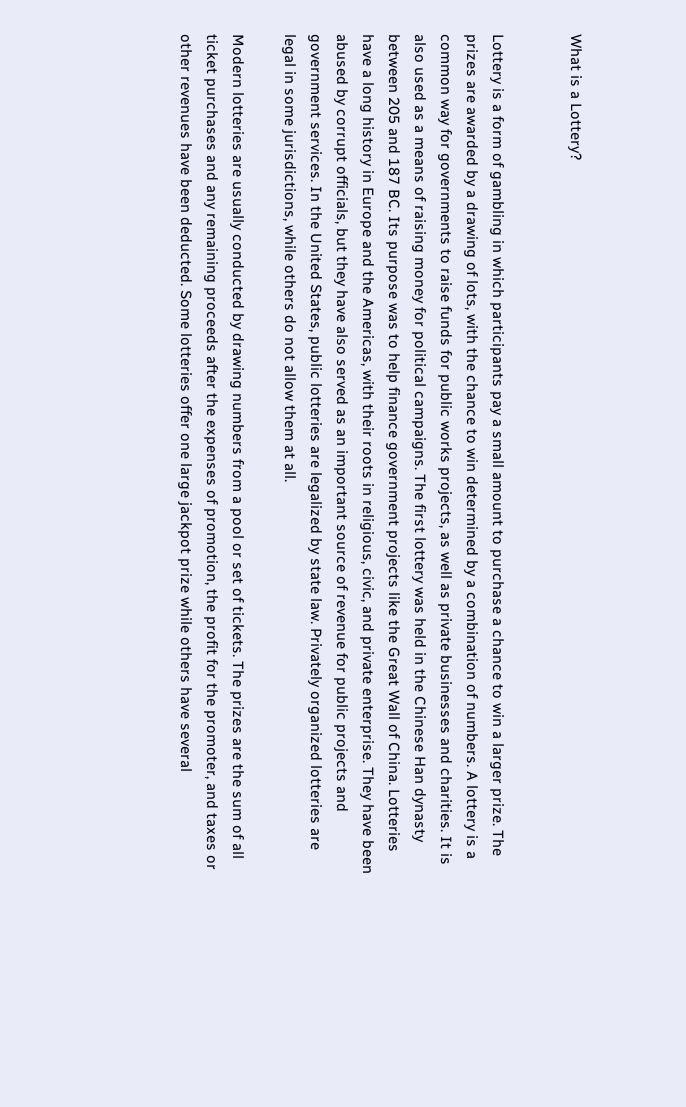What is a Lottery?


Lottery is a form of gambling in which participants pay a small amount to purchase a chance to win a larger prize. The prizes are awarded by a drawing of lots, with the chance to win determined by a combination of numbers. A lottery is a common way for governments to raise funds for public works projects, as well as private businesses and charities. It is also used as a means of raising money for political campaigns. The first lottery was held in the Chinese Han dynasty between 205 and 187 BC. Its purpose was to help finance government projects like the Great Wall of China. Lotteries have a long history in Europe and the Americas, with their roots in religious, civic, and private enterprise. They have been abused by corrupt officials, but they have also served as an important source of revenue for public projects and government services. In the United States, public lotteries are legalized by state law. Privately organized lotteries are legal in some jurisdictions, while others do not allow them at all.

Modern lotteries are usually conducted by drawing numbers from a pool or set of tickets. The prizes are the sum of all ticket purchases and any remaining proceeds after the expenses of promotion, the profit for the promoter, and taxes or other revenues have been deducted. Some lotteries offer one large jackpot prize while others have several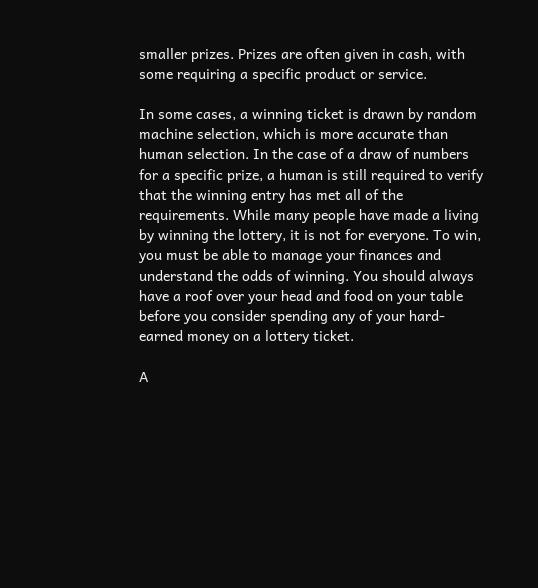smaller prizes. Prizes are often given in cash, with some requiring a specific product or service.

In some cases, a winning ticket is drawn by random machine selection, which is more accurate than human selection. In the case of a draw of numbers for a specific prize, a human is still required to verify that the winning entry has met all of the requirements. While many people have made a living by winning the lottery, it is not for everyone. To win, you must be able to manage your finances and understand the odds of winning. You should always have a roof over your head and food on your table before you consider spending any of your hard-earned money on a lottery ticket.

A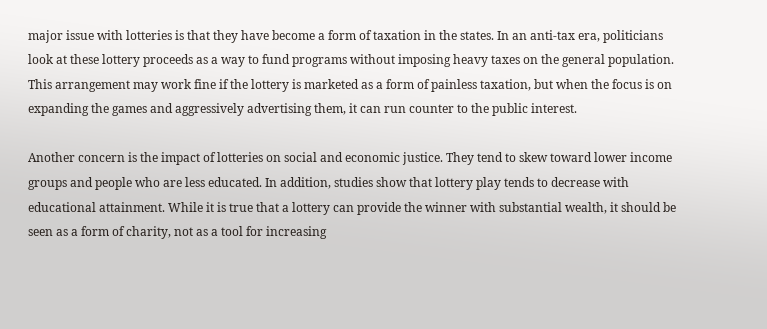major issue with lotteries is that they have become a form of taxation in the states. In an anti-tax era, politicians look at these lottery proceeds as a way to fund programs without imposing heavy taxes on the general population. This arrangement may work fine if the lottery is marketed as a form of painless taxation, but when the focus is on expanding the games and aggressively advertising them, it can run counter to the public interest.

Another concern is the impact of lotteries on social and economic justice. They tend to skew toward lower income groups and people who are less educated. In addition, studies show that lottery play tends to decrease with educational attainment. While it is true that a lottery can provide the winner with substantial wealth, it should be seen as a form of charity, not as a tool for increasing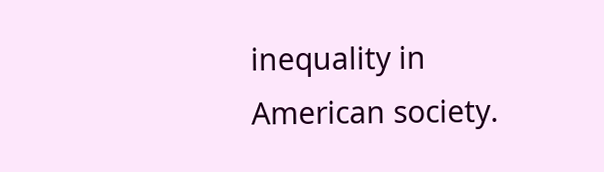inequality in American society.